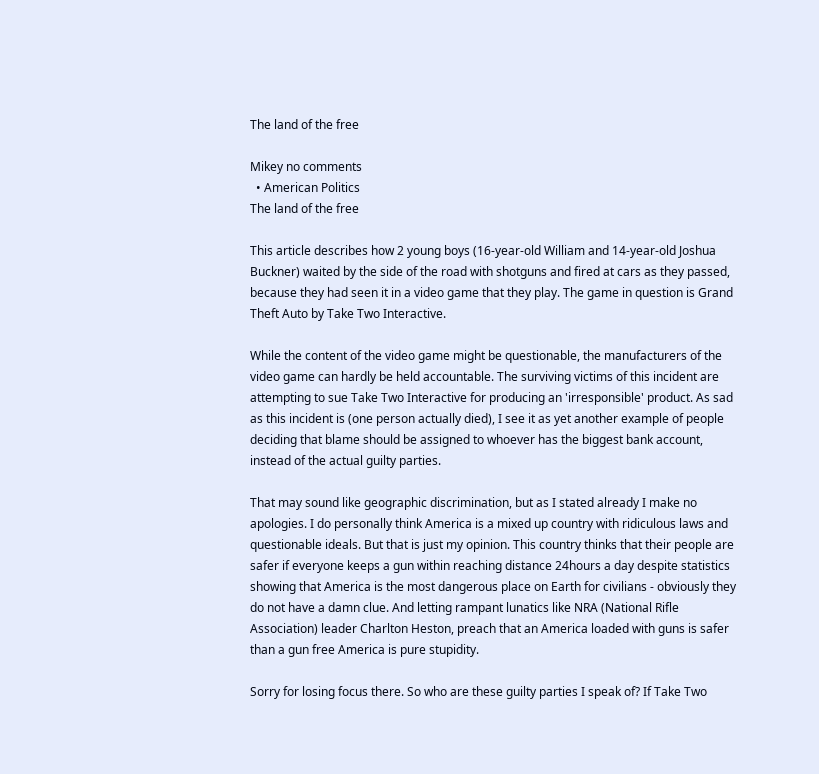The land of the free

Mikey no comments
  • American Politics
The land of the free

This article describes how 2 young boys (16-year-old William and 14-year-old Joshua Buckner) waited by the side of the road with shotguns and fired at cars as they passed, because they had seen it in a video game that they play. The game in question is Grand Theft Auto by Take Two Interactive.

While the content of the video game might be questionable, the manufacturers of the video game can hardly be held accountable. The surviving victims of this incident are attempting to sue Take Two Interactive for producing an 'irresponsible' product. As sad as this incident is (one person actually died), I see it as yet another example of people deciding that blame should be assigned to whoever has the biggest bank account, instead of the actual guilty parties.

That may sound like geographic discrimination, but as I stated already I make no apologies. I do personally think America is a mixed up country with ridiculous laws and questionable ideals. But that is just my opinion. This country thinks that their people are safer if everyone keeps a gun within reaching distance 24hours a day despite statistics showing that America is the most dangerous place on Earth for civilians - obviously they do not have a damn clue. And letting rampant lunatics like NRA (National Rifle Association) leader Charlton Heston, preach that an America loaded with guns is safer than a gun free America is pure stupidity.

Sorry for losing focus there. So who are these guilty parties I speak of? If Take Two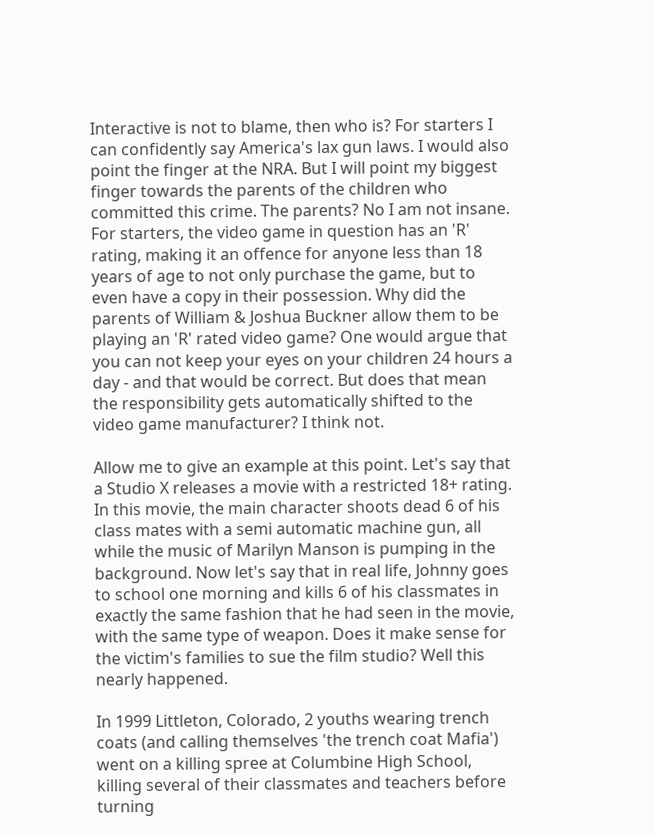Interactive is not to blame, then who is? For starters I can confidently say America's lax gun laws. I would also point the finger at the NRA. But I will point my biggest finger towards the parents of the children who committed this crime. The parents? No I am not insane. For starters, the video game in question has an 'R' rating, making it an offence for anyone less than 18 years of age to not only purchase the game, but to even have a copy in their possession. Why did the parents of William & Joshua Buckner allow them to be playing an 'R' rated video game? One would argue that you can not keep your eyes on your children 24 hours a day - and that would be correct. But does that mean the responsibility gets automatically shifted to the video game manufacturer? I think not.

Allow me to give an example at this point. Let's say that a Studio X releases a movie with a restricted 18+ rating. In this movie, the main character shoots dead 6 of his class mates with a semi automatic machine gun, all while the music of Marilyn Manson is pumping in the background. Now let's say that in real life, Johnny goes to school one morning and kills 6 of his classmates in exactly the same fashion that he had seen in the movie, with the same type of weapon. Does it make sense for the victim's families to sue the film studio? Well this nearly happened.

In 1999 Littleton, Colorado, 2 youths wearing trench coats (and calling themselves 'the trench coat Mafia') went on a killing spree at Columbine High School, killing several of their classmates and teachers before turning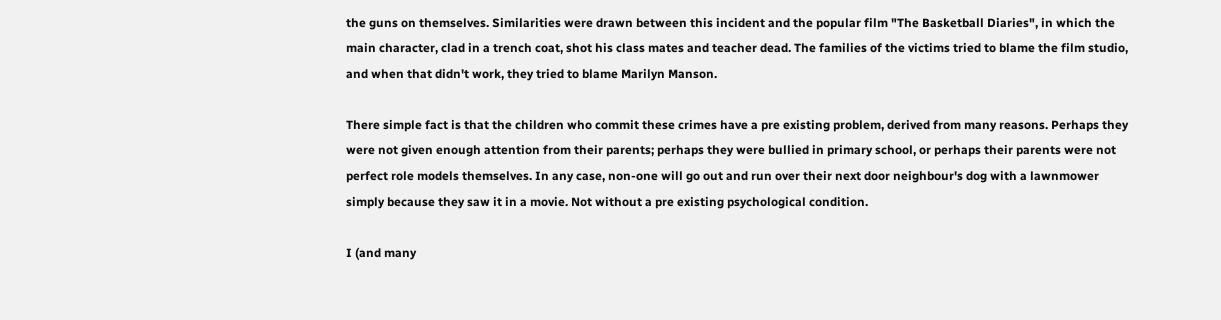the guns on themselves. Similarities were drawn between this incident and the popular film "The Basketball Diaries", in which the main character, clad in a trench coat, shot his class mates and teacher dead. The families of the victims tried to blame the film studio, and when that didn't work, they tried to blame Marilyn Manson.

There simple fact is that the children who commit these crimes have a pre existing problem, derived from many reasons. Perhaps they were not given enough attention from their parents; perhaps they were bullied in primary school, or perhaps their parents were not perfect role models themselves. In any case, non-one will go out and run over their next door neighbour's dog with a lawnmower simply because they saw it in a movie. Not without a pre existing psychological condition.

I (and many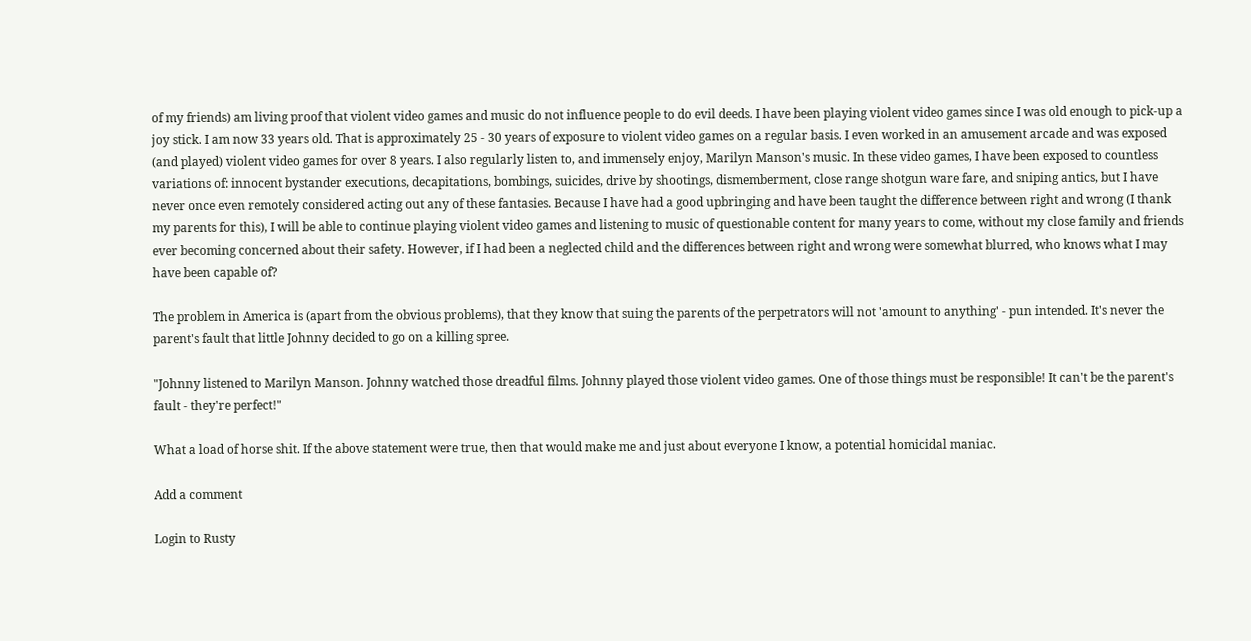of my friends) am living proof that violent video games and music do not influence people to do evil deeds. I have been playing violent video games since I was old enough to pick-up a joy stick. I am now 33 years old. That is approximately 25 - 30 years of exposure to violent video games on a regular basis. I even worked in an amusement arcade and was exposed (and played) violent video games for over 8 years. I also regularly listen to, and immensely enjoy, Marilyn Manson's music. In these video games, I have been exposed to countless variations of: innocent bystander executions, decapitations, bombings, suicides, drive by shootings, dismemberment, close range shotgun ware fare, and sniping antics, but I have never once even remotely considered acting out any of these fantasies. Because I have had a good upbringing and have been taught the difference between right and wrong (I thank my parents for this), I will be able to continue playing violent video games and listening to music of questionable content for many years to come, without my close family and friends ever becoming concerned about their safety. However, if I had been a neglected child and the differences between right and wrong were somewhat blurred, who knows what I may have been capable of?

The problem in America is (apart from the obvious problems), that they know that suing the parents of the perpetrators will not 'amount to anything' - pun intended. It's never the parent's fault that little Johnny decided to go on a killing spree.

"Johnny listened to Marilyn Manson. Johnny watched those dreadful films. Johnny played those violent video games. One of those things must be responsible! It can't be the parent's fault - they're perfect!"

What a load of horse shit. If the above statement were true, then that would make me and just about everyone I know, a potential homicidal maniac.

Add a comment

Login to Rusty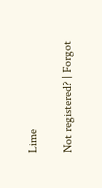Lime

Not registered? | Forgot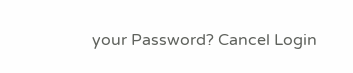your Password? Cancel Login